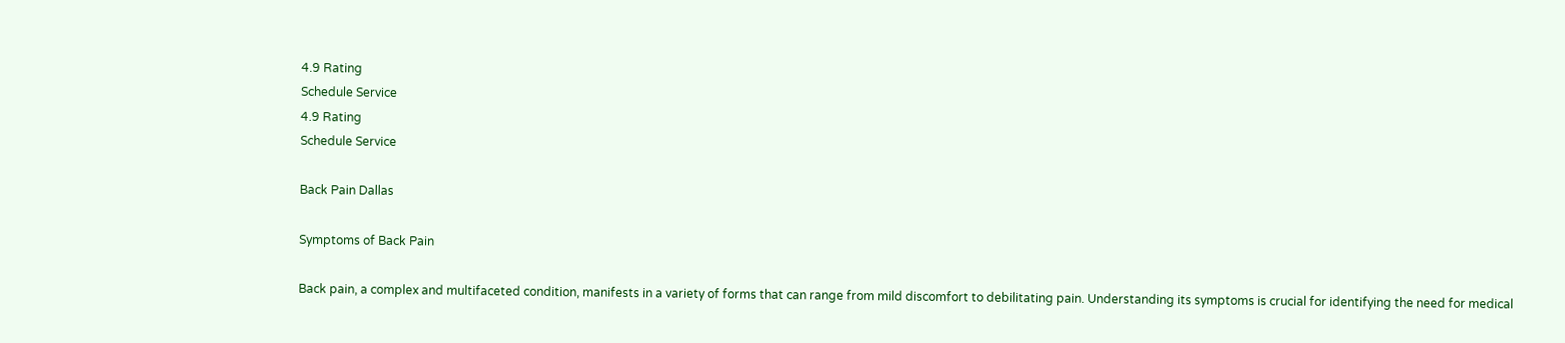4.9 Rating
Schedule Service
4.9 Rating
Schedule Service

Back Pain Dallas

Symptoms of Back Pain

Back pain, a complex and multifaceted condition, manifests in a variety of forms that can range from mild discomfort to debilitating pain. Understanding its symptoms is crucial for identifying the need for medical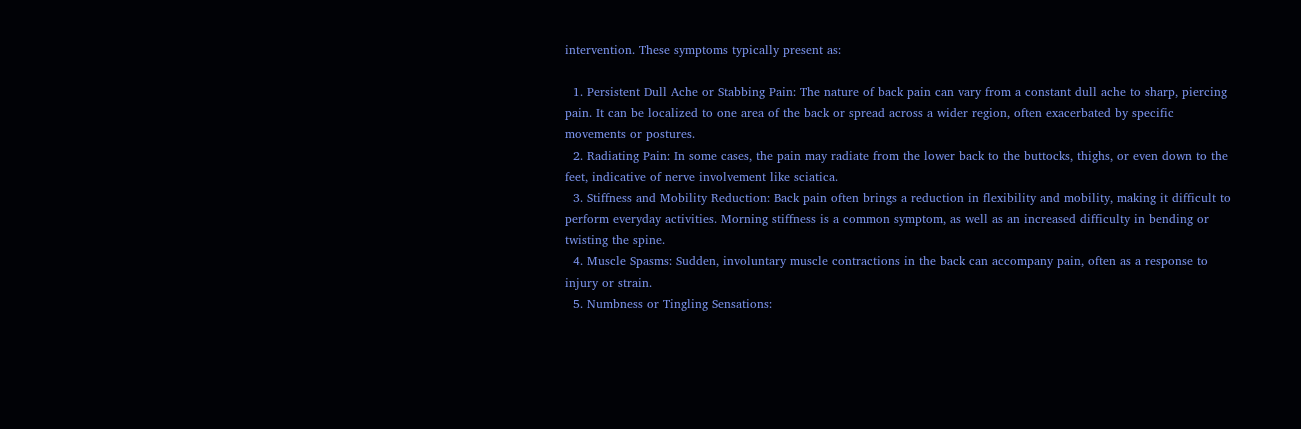intervention. These symptoms typically present as:

  1. Persistent Dull Ache or Stabbing Pain: The nature of back pain can vary from a constant dull ache to sharp, piercing pain. It can be localized to one area of the back or spread across a wider region, often exacerbated by specific movements or postures.
  2. Radiating Pain: In some cases, the pain may radiate from the lower back to the buttocks, thighs, or even down to the feet, indicative of nerve involvement like sciatica.
  3. Stiffness and Mobility Reduction: Back pain often brings a reduction in flexibility and mobility, making it difficult to perform everyday activities. Morning stiffness is a common symptom, as well as an increased difficulty in bending or twisting the spine.
  4. Muscle Spasms: Sudden, involuntary muscle contractions in the back can accompany pain, often as a response to injury or strain.
  5. Numbness or Tingling Sensations: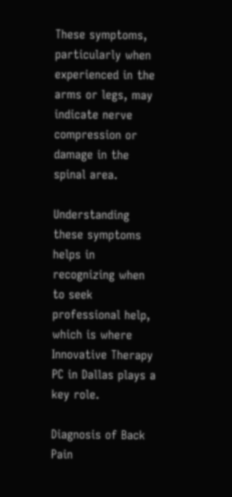These symptoms, particularly when experienced in the arms or legs, may indicate nerve compression or damage in the spinal area.

Understanding these symptoms helps in recognizing when to seek professional help, which is where Innovative Therapy PC in Dallas plays a key role.

Diagnosis of Back Pain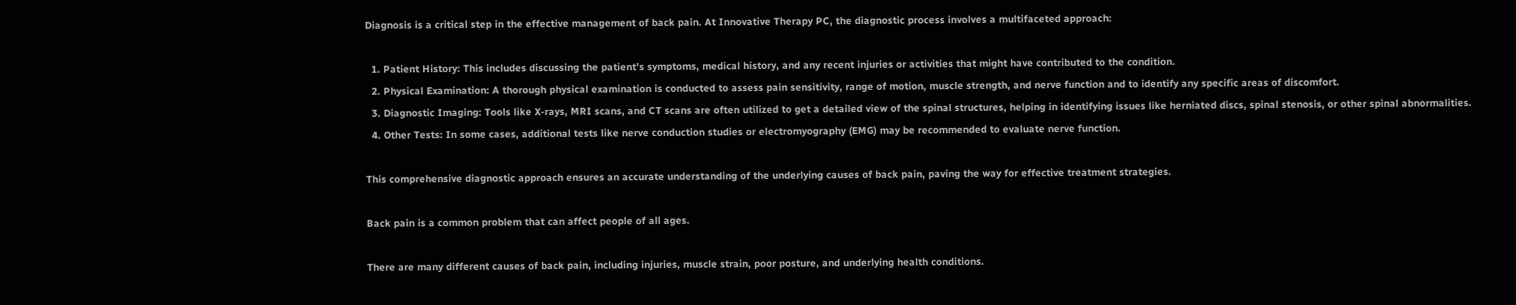Diagnosis is a critical step in the effective management of back pain. At Innovative Therapy PC, the diagnostic process involves a multifaceted approach:

  1. Patient History: This includes discussing the patient’s symptoms, medical history, and any recent injuries or activities that might have contributed to the condition.
  2. Physical Examination: A thorough physical examination is conducted to assess pain sensitivity, range of motion, muscle strength, and nerve function and to identify any specific areas of discomfort.
  3. Diagnostic Imaging: Tools like X-rays, MRI scans, and CT scans are often utilized to get a detailed view of the spinal structures, helping in identifying issues like herniated discs, spinal stenosis, or other spinal abnormalities.
  4. Other Tests: In some cases, additional tests like nerve conduction studies or electromyography (EMG) may be recommended to evaluate nerve function.

This comprehensive diagnostic approach ensures an accurate understanding of the underlying causes of back pain, paving the way for effective treatment strategies.

Back pain is a common problem that can affect people of all ages.

There are many different causes of back pain, including injuries, muscle strain, poor posture, and underlying health conditions.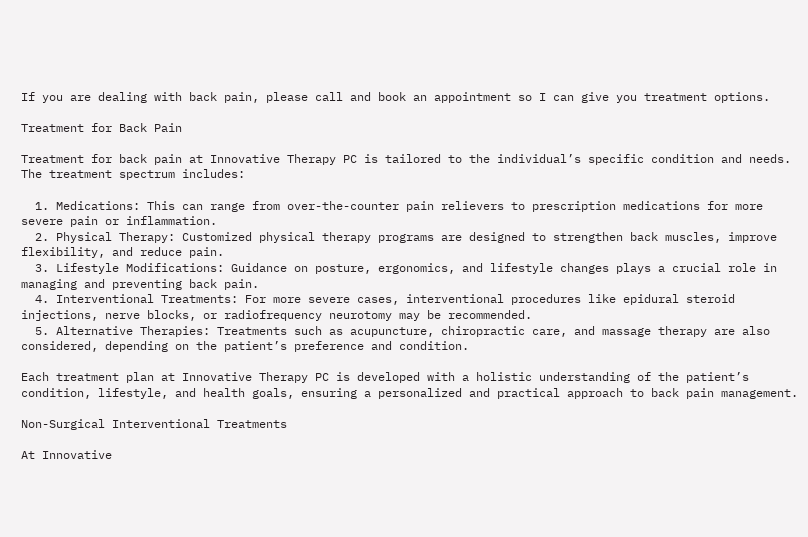If you are dealing with back pain, please call and book an appointment so I can give you treatment options.

Treatment for Back Pain

Treatment for back pain at Innovative Therapy PC is tailored to the individual’s specific condition and needs. The treatment spectrum includes:

  1. Medications: This can range from over-the-counter pain relievers to prescription medications for more severe pain or inflammation.
  2. Physical Therapy: Customized physical therapy programs are designed to strengthen back muscles, improve flexibility, and reduce pain.
  3. Lifestyle Modifications: Guidance on posture, ergonomics, and lifestyle changes plays a crucial role in managing and preventing back pain.
  4. Interventional Treatments: For more severe cases, interventional procedures like epidural steroid injections, nerve blocks, or radiofrequency neurotomy may be recommended.
  5. Alternative Therapies: Treatments such as acupuncture, chiropractic care, and massage therapy are also considered, depending on the patient’s preference and condition.

Each treatment plan at Innovative Therapy PC is developed with a holistic understanding of the patient’s condition, lifestyle, and health goals, ensuring a personalized and practical approach to back pain management.

Non-Surgical Interventional Treatments

At Innovative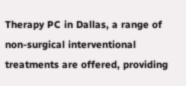Therapy PC in Dallas, a range of non-surgical interventional treatments are offered, providing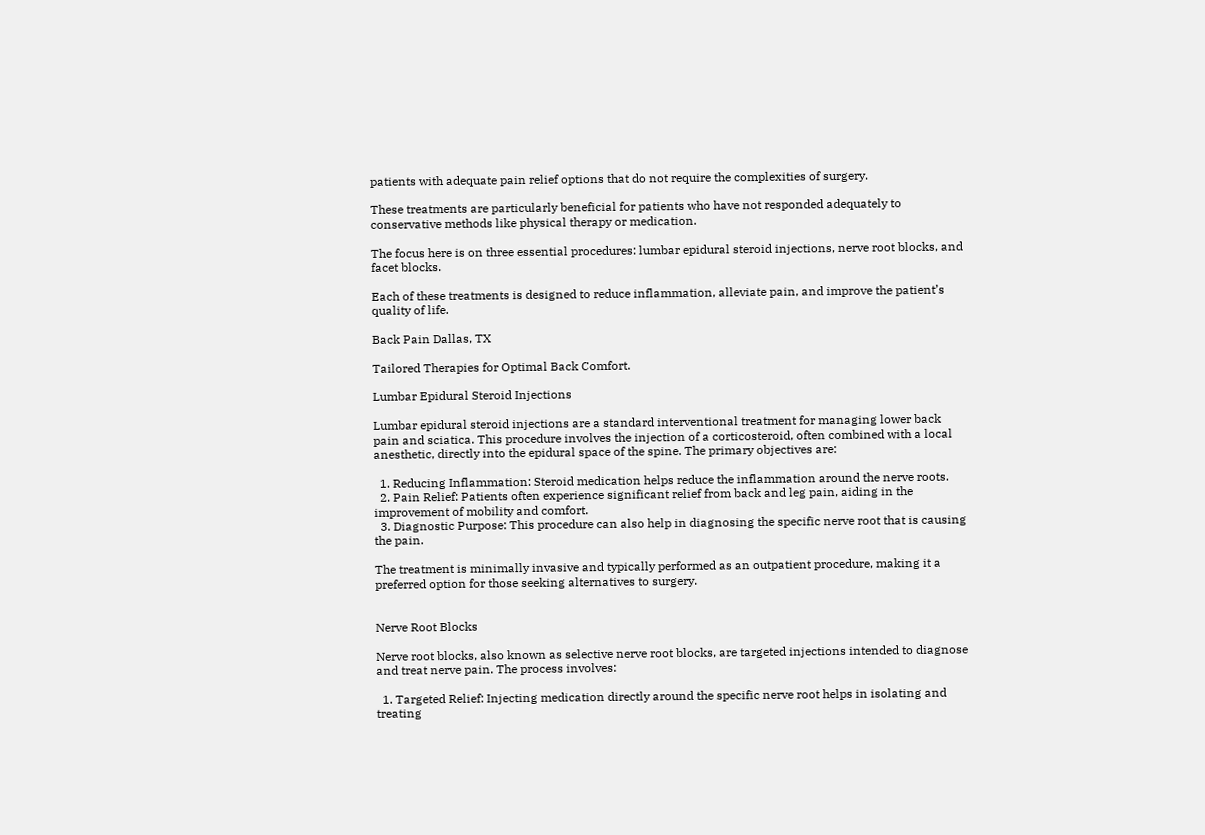patients with adequate pain relief options that do not require the complexities of surgery.

These treatments are particularly beneficial for patients who have not responded adequately to conservative methods like physical therapy or medication.

The focus here is on three essential procedures: lumbar epidural steroid injections, nerve root blocks, and facet blocks.

Each of these treatments is designed to reduce inflammation, alleviate pain, and improve the patient’s quality of life.

Back Pain Dallas, TX

Tailored Therapies for Optimal Back Comfort.

Lumbar Epidural Steroid Injections

Lumbar epidural steroid injections are a standard interventional treatment for managing lower back pain and sciatica. This procedure involves the injection of a corticosteroid, often combined with a local anesthetic, directly into the epidural space of the spine. The primary objectives are:

  1. Reducing Inflammation: Steroid medication helps reduce the inflammation around the nerve roots.
  2. Pain Relief: Patients often experience significant relief from back and leg pain, aiding in the improvement of mobility and comfort.
  3. Diagnostic Purpose: This procedure can also help in diagnosing the specific nerve root that is causing the pain.

The treatment is minimally invasive and typically performed as an outpatient procedure, making it a preferred option for those seeking alternatives to surgery.


Nerve Root Blocks

Nerve root blocks, also known as selective nerve root blocks, are targeted injections intended to diagnose and treat nerve pain. The process involves:

  1. Targeted Relief: Injecting medication directly around the specific nerve root helps in isolating and treating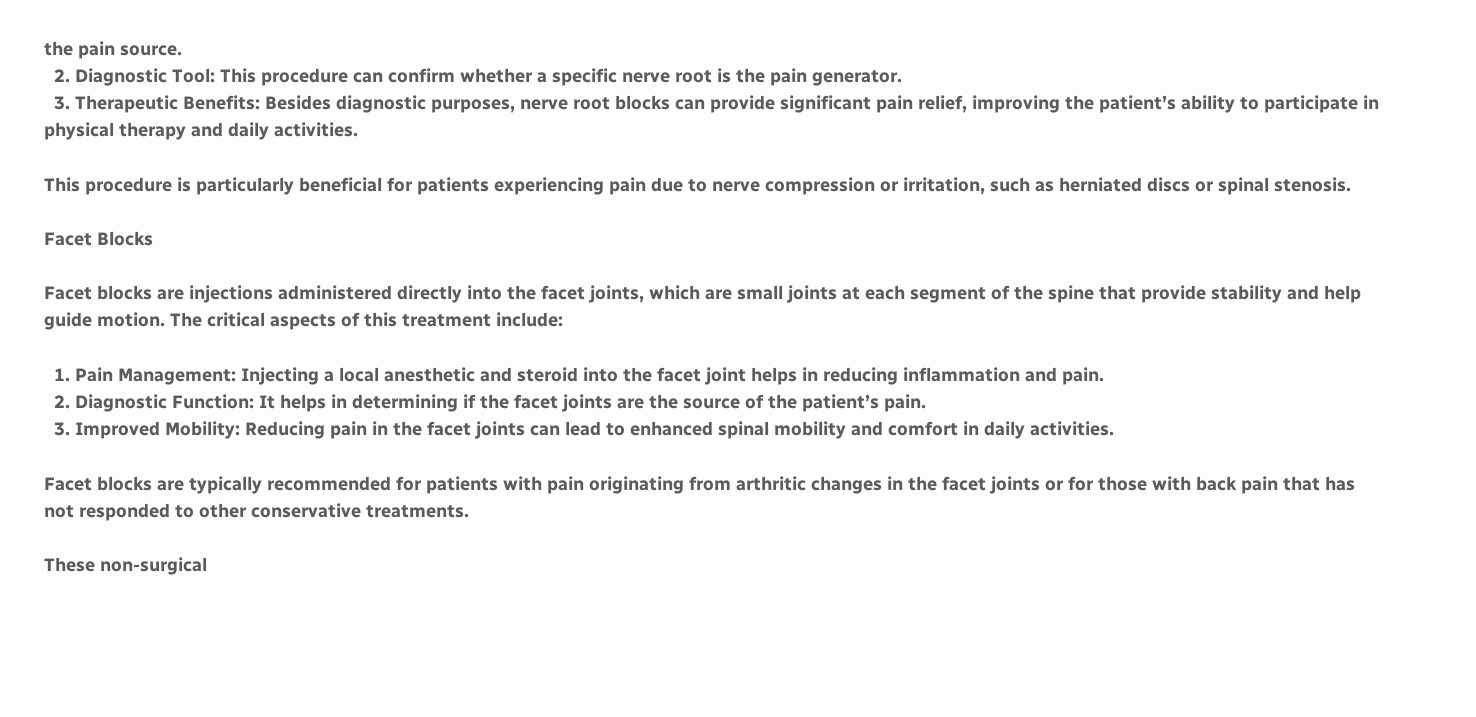the pain source.
  2. Diagnostic Tool: This procedure can confirm whether a specific nerve root is the pain generator.
  3. Therapeutic Benefits: Besides diagnostic purposes, nerve root blocks can provide significant pain relief, improving the patient’s ability to participate in physical therapy and daily activities.

This procedure is particularly beneficial for patients experiencing pain due to nerve compression or irritation, such as herniated discs or spinal stenosis.

Facet Blocks

Facet blocks are injections administered directly into the facet joints, which are small joints at each segment of the spine that provide stability and help guide motion. The critical aspects of this treatment include:

  1. Pain Management: Injecting a local anesthetic and steroid into the facet joint helps in reducing inflammation and pain.
  2. Diagnostic Function: It helps in determining if the facet joints are the source of the patient’s pain.
  3. Improved Mobility: Reducing pain in the facet joints can lead to enhanced spinal mobility and comfort in daily activities.

Facet blocks are typically recommended for patients with pain originating from arthritic changes in the facet joints or for those with back pain that has not responded to other conservative treatments.

These non-surgical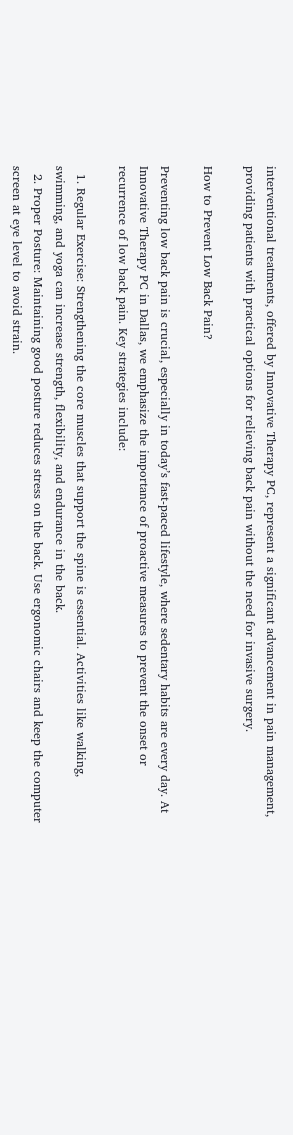interventional treatments, offered by Innovative Therapy PC, represent a significant advancement in pain management, providing patients with practical options for relieving back pain without the need for invasive surgery.

How to Prevent Low Back Pain?

Preventing low back pain is crucial, especially in today’s fast-paced lifestyle, where sedentary habits are every day. At Innovative Therapy PC in Dallas, we emphasize the importance of proactive measures to prevent the onset or recurrence of low back pain. Key strategies include:

  1. Regular Exercise: Strengthening the core muscles that support the spine is essential. Activities like walking, swimming, and yoga can increase strength, flexibility, and endurance in the back.
  2. Proper Posture: Maintaining good posture reduces stress on the back. Use ergonomic chairs and keep the computer screen at eye level to avoid strain.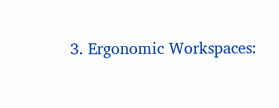3. Ergonomic Workspaces: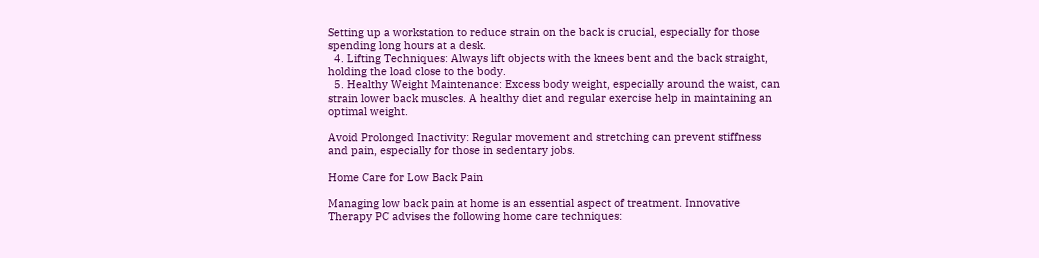Setting up a workstation to reduce strain on the back is crucial, especially for those spending long hours at a desk.
  4. Lifting Techniques: Always lift objects with the knees bent and the back straight, holding the load close to the body.
  5. Healthy Weight Maintenance: Excess body weight, especially around the waist, can strain lower back muscles. A healthy diet and regular exercise help in maintaining an optimal weight.

Avoid Prolonged Inactivity: Regular movement and stretching can prevent stiffness and pain, especially for those in sedentary jobs.

Home Care for Low Back Pain

Managing low back pain at home is an essential aspect of treatment. Innovative Therapy PC advises the following home care techniques: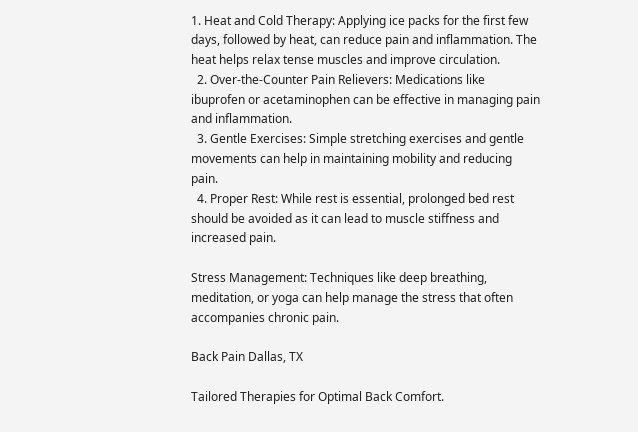1. Heat and Cold Therapy: Applying ice packs for the first few days, followed by heat, can reduce pain and inflammation. The heat helps relax tense muscles and improve circulation.
  2. Over-the-Counter Pain Relievers: Medications like ibuprofen or acetaminophen can be effective in managing pain and inflammation.
  3. Gentle Exercises: Simple stretching exercises and gentle movements can help in maintaining mobility and reducing pain.
  4. Proper Rest: While rest is essential, prolonged bed rest should be avoided as it can lead to muscle stiffness and increased pain.

Stress Management: Techniques like deep breathing, meditation, or yoga can help manage the stress that often accompanies chronic pain.

Back Pain Dallas, TX

Tailored Therapies for Optimal Back Comfort.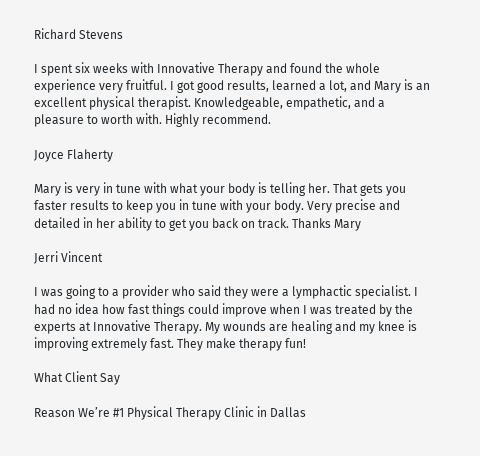Richard Stevens

I spent six weeks with Innovative Therapy and found the whole experience very fruitful. I got good results, learned a lot, and Mary is an excellent physical therapist. Knowledgeable, empathetic, and a pleasure to worth with. Highly recommend.

Joyce Flaherty

Mary is very in tune with what your body is telling her. That gets you faster results to keep you in tune with your body. Very precise and detailed in her ability to get you back on track. Thanks Mary

Jerri Vincent

I was going to a provider who said they were a lymphactic specialist. I had no idea how fast things could improve when I was treated by the experts at Innovative Therapy. My wounds are healing and my knee is improving extremely fast. They make therapy fun!

What Client Say

Reason We’re #1 Physical Therapy Clinic in Dallas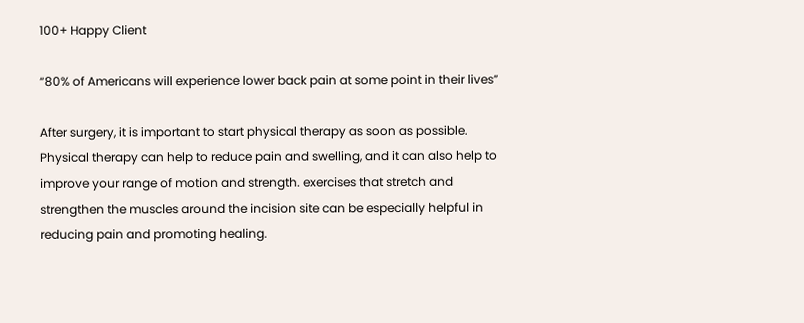100+ Happy Client

“80% of Americans will experience lower back pain at some point in their lives”

After surgery, it is important to start physical therapy as soon as possible. Physical therapy can help to reduce pain and swelling, and it can also help to improve your range of motion and strength. exercises that stretch and strengthen the muscles around the incision site can be especially helpful in reducing pain and promoting healing.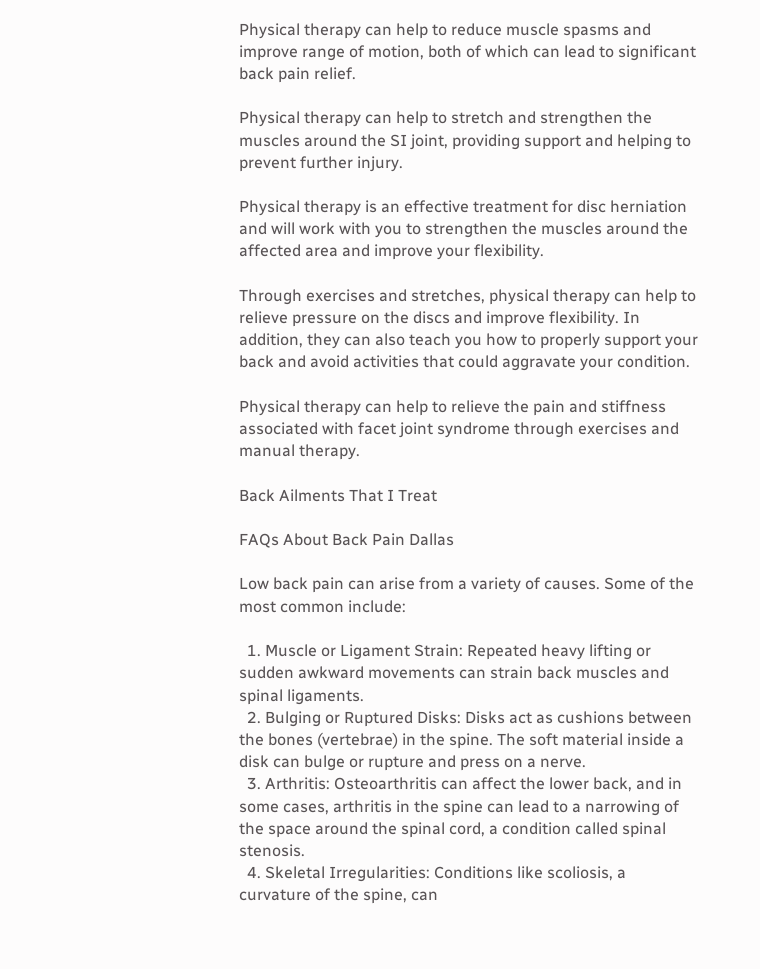Physical therapy can help to reduce muscle spasms and improve range of motion, both of which can lead to significant back pain relief.

Physical therapy can help to stretch and strengthen the muscles around the SI joint, providing support and helping to prevent further injury.

Physical therapy is an effective treatment for disc herniation and will work with you to strengthen the muscles around the affected area and improve your flexibility.

Through exercises and stretches, physical therapy can help to relieve pressure on the discs and improve flexibility. In addition, they can also teach you how to properly support your back and avoid activities that could aggravate your condition.

Physical therapy can help to relieve the pain and stiffness associated with facet joint syndrome through exercises and manual therapy.

Back Ailments That I Treat

FAQs About Back Pain Dallas

Low back pain can arise from a variety of causes. Some of the most common include:

  1. Muscle or Ligament Strain: Repeated heavy lifting or sudden awkward movements can strain back muscles and spinal ligaments.
  2. Bulging or Ruptured Disks: Disks act as cushions between the bones (vertebrae) in the spine. The soft material inside a disk can bulge or rupture and press on a nerve.
  3. Arthritis: Osteoarthritis can affect the lower back, and in some cases, arthritis in the spine can lead to a narrowing of the space around the spinal cord, a condition called spinal stenosis.
  4. Skeletal Irregularities: Conditions like scoliosis, a curvature of the spine, can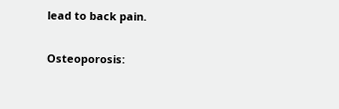lead to back pain.

Osteoporosis: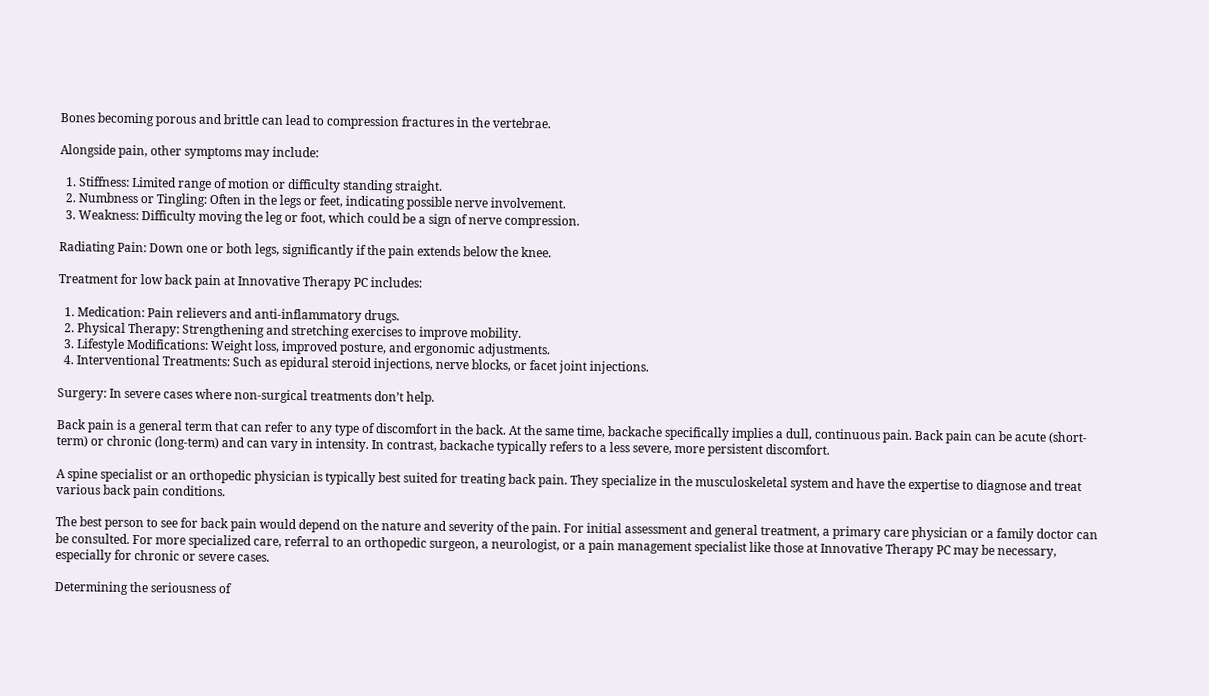Bones becoming porous and brittle can lead to compression fractures in the vertebrae.

Alongside pain, other symptoms may include:

  1. Stiffness: Limited range of motion or difficulty standing straight.
  2. Numbness or Tingling: Often in the legs or feet, indicating possible nerve involvement.
  3. Weakness: Difficulty moving the leg or foot, which could be a sign of nerve compression.

Radiating Pain: Down one or both legs, significantly if the pain extends below the knee.

Treatment for low back pain at Innovative Therapy PC includes:

  1. Medication: Pain relievers and anti-inflammatory drugs.
  2. Physical Therapy: Strengthening and stretching exercises to improve mobility.
  3. Lifestyle Modifications: Weight loss, improved posture, and ergonomic adjustments.
  4. Interventional Treatments: Such as epidural steroid injections, nerve blocks, or facet joint injections.

Surgery: In severe cases where non-surgical treatments don’t help.

Back pain is a general term that can refer to any type of discomfort in the back. At the same time, backache specifically implies a dull, continuous pain. Back pain can be acute (short-term) or chronic (long-term) and can vary in intensity. In contrast, backache typically refers to a less severe, more persistent discomfort.

A spine specialist or an orthopedic physician is typically best suited for treating back pain. They specialize in the musculoskeletal system and have the expertise to diagnose and treat various back pain conditions.

The best person to see for back pain would depend on the nature and severity of the pain. For initial assessment and general treatment, a primary care physician or a family doctor can be consulted. For more specialized care, referral to an orthopedic surgeon, a neurologist, or a pain management specialist like those at Innovative Therapy PC may be necessary, especially for chronic or severe cases.

Determining the seriousness of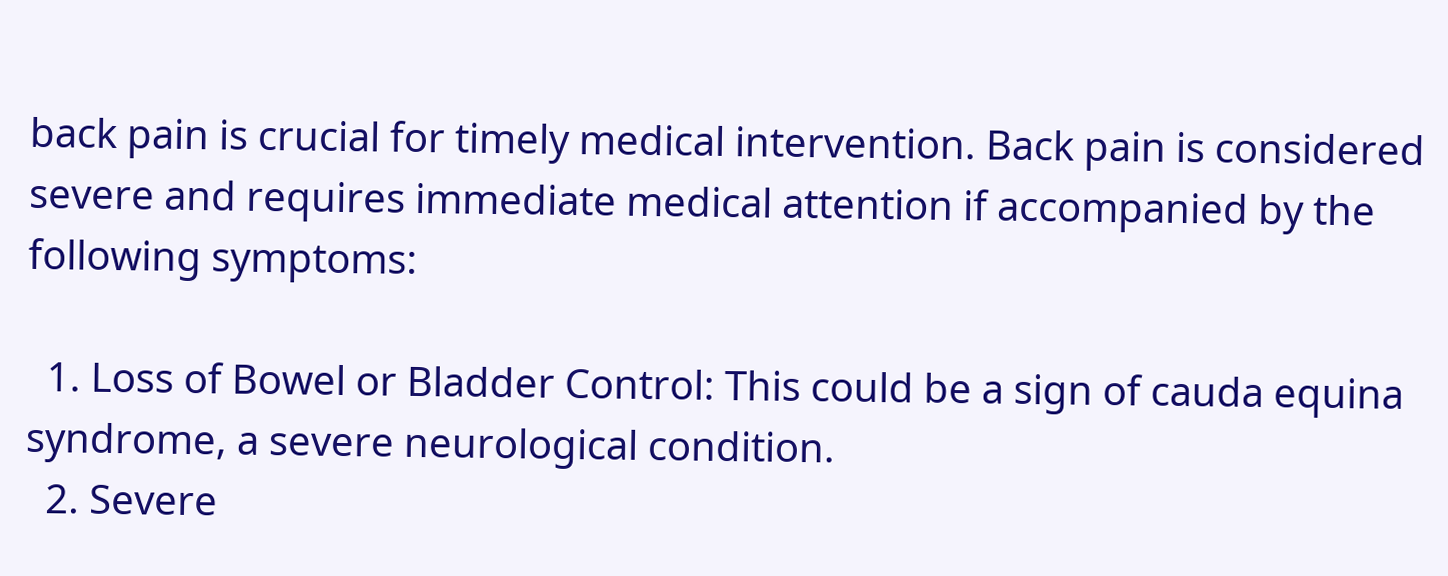back pain is crucial for timely medical intervention. Back pain is considered severe and requires immediate medical attention if accompanied by the following symptoms:

  1. Loss of Bowel or Bladder Control: This could be a sign of cauda equina syndrome, a severe neurological condition.
  2. Severe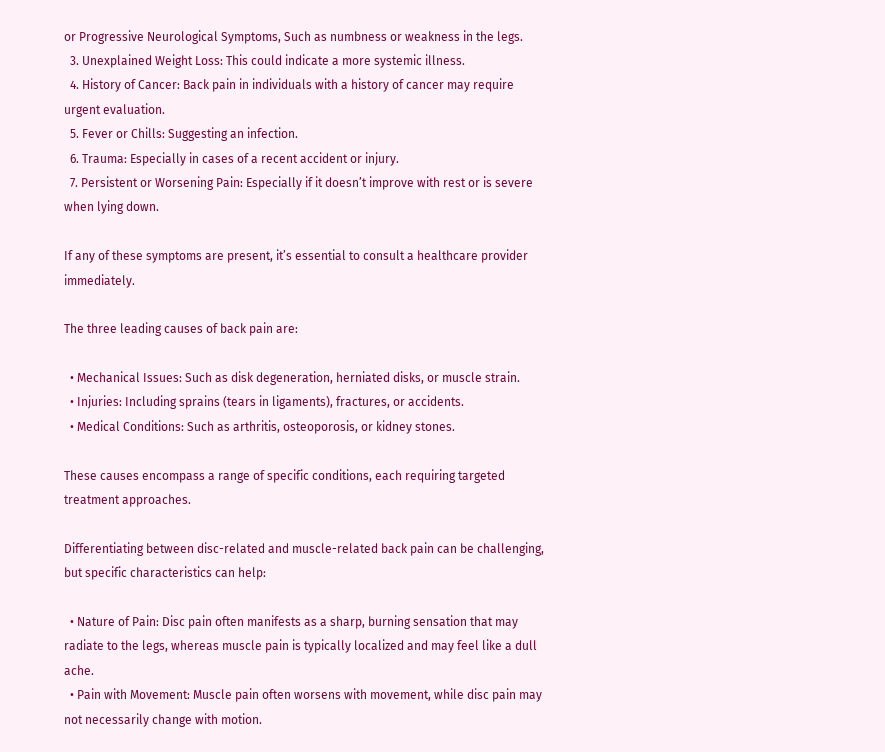or Progressive Neurological Symptoms, Such as numbness or weakness in the legs.
  3. Unexplained Weight Loss: This could indicate a more systemic illness.
  4. History of Cancer: Back pain in individuals with a history of cancer may require urgent evaluation.
  5. Fever or Chills: Suggesting an infection.
  6. Trauma: Especially in cases of a recent accident or injury.
  7. Persistent or Worsening Pain: Especially if it doesn’t improve with rest or is severe when lying down.

If any of these symptoms are present, it’s essential to consult a healthcare provider immediately.

The three leading causes of back pain are:

  • Mechanical Issues: Such as disk degeneration, herniated disks, or muscle strain.
  • Injuries: Including sprains (tears in ligaments), fractures, or accidents.
  • Medical Conditions: Such as arthritis, osteoporosis, or kidney stones.

These causes encompass a range of specific conditions, each requiring targeted treatment approaches.

Differentiating between disc-related and muscle-related back pain can be challenging, but specific characteristics can help:

  • Nature of Pain: Disc pain often manifests as a sharp, burning sensation that may radiate to the legs, whereas muscle pain is typically localized and may feel like a dull ache.
  • Pain with Movement: Muscle pain often worsens with movement, while disc pain may not necessarily change with motion.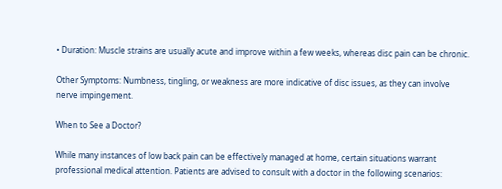• Duration: Muscle strains are usually acute and improve within a few weeks, whereas disc pain can be chronic.

Other Symptoms: Numbness, tingling, or weakness are more indicative of disc issues, as they can involve nerve impingement.

When to See a Doctor?

While many instances of low back pain can be effectively managed at home, certain situations warrant professional medical attention. Patients are advised to consult with a doctor in the following scenarios: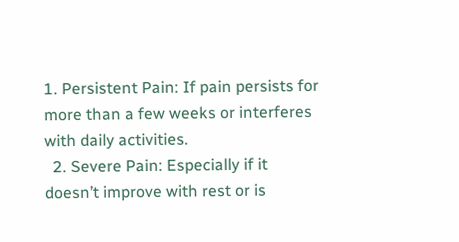1. Persistent Pain: If pain persists for more than a few weeks or interferes with daily activities.
  2. Severe Pain: Especially if it doesn’t improve with rest or is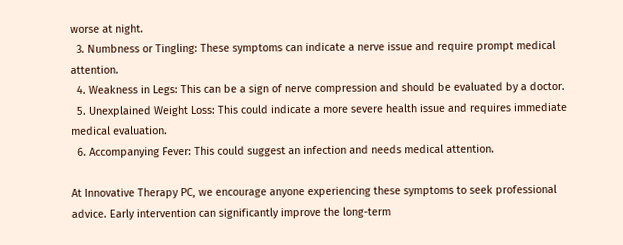worse at night.
  3. Numbness or Tingling: These symptoms can indicate a nerve issue and require prompt medical attention.
  4. Weakness in Legs: This can be a sign of nerve compression and should be evaluated by a doctor.
  5. Unexplained Weight Loss: This could indicate a more severe health issue and requires immediate medical evaluation.
  6. Accompanying Fever: This could suggest an infection and needs medical attention.

At Innovative Therapy PC, we encourage anyone experiencing these symptoms to seek professional advice. Early intervention can significantly improve the long-term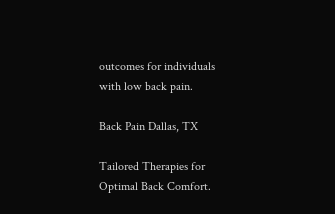outcomes for individuals with low back pain.

Back Pain Dallas, TX

Tailored Therapies for Optimal Back Comfort.